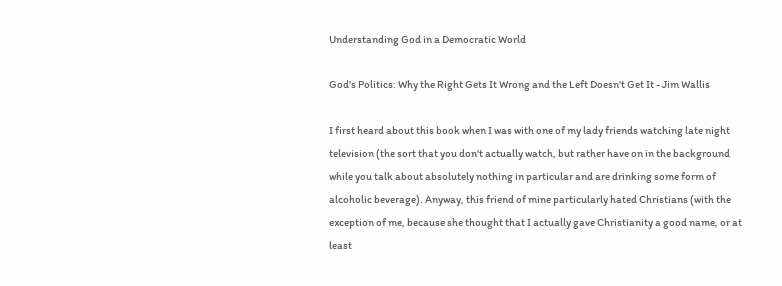Understanding God in a Democratic World

God's Politics: Why the Right Gets It Wrong and the Left Doesn't Get It - Jim Wallis

I first heard about this book when I was with one of my lady friends watching late night television (the sort that you don't actually watch, but rather have on in the background while you talk about absolutely nothing in particular and are drinking some form of alcoholic beverage). Anyway, this friend of mine particularly hated Christians (with the exception of me, because she thought that I actually gave Christianity a good name, or at least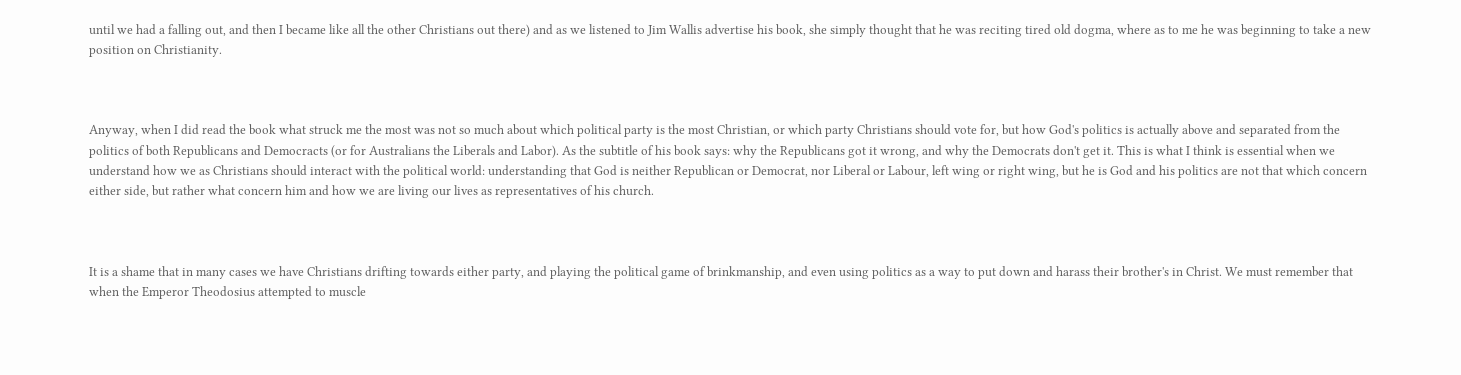until we had a falling out, and then I became like all the other Christians out there) and as we listened to Jim Wallis advertise his book, she simply thought that he was reciting tired old dogma, where as to me he was beginning to take a new position on Christianity.



Anyway, when I did read the book what struck me the most was not so much about which political party is the most Christian, or which party Christians should vote for, but how God's politics is actually above and separated from the politics of both Republicans and Democracts (or for Australians the Liberals and Labor). As the subtitle of his book says: why the Republicans got it wrong, and why the Democrats don't get it. This is what I think is essential when we understand how we as Christians should interact with the political world: understanding that God is neither Republican or Democrat, nor Liberal or Labour, left wing or right wing, but he is God and his politics are not that which concern either side, but rather what concern him and how we are living our lives as representatives of his church.



It is a shame that in many cases we have Christians drifting towards either party, and playing the political game of brinkmanship, and even using politics as a way to put down and harass their brother's in Christ. We must remember that when the Emperor Theodosius attempted to muscle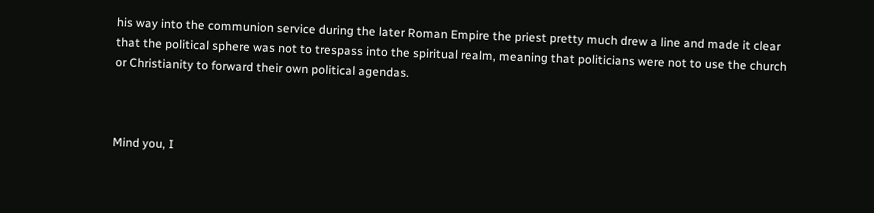his way into the communion service during the later Roman Empire the priest pretty much drew a line and made it clear that the political sphere was not to trespass into the spiritual realm, meaning that politicians were not to use the church or Christianity to forward their own political agendas.



Mind you, I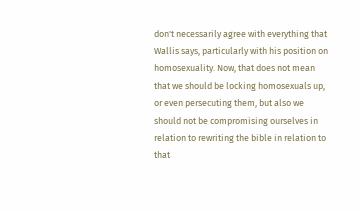don't necessarily agree with everything that Wallis says, particularly with his position on homosexuality. Now, that does not mean that we should be locking homosexuals up, or even persecuting them, but also we should not be compromising ourselves in relation to rewriting the bible in relation to that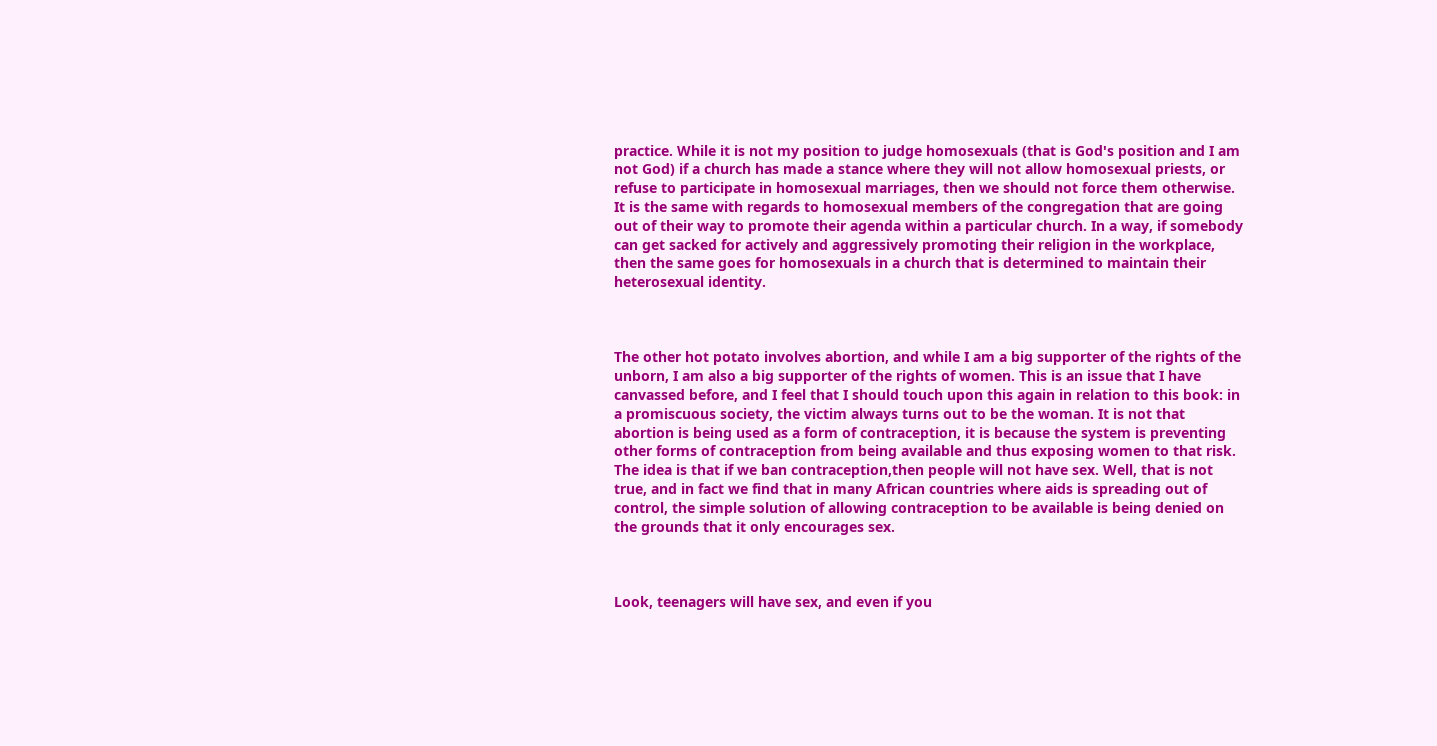practice. While it is not my position to judge homosexuals (that is God's position and I am not God) if a church has made a stance where they will not allow homosexual priests, or refuse to participate in homosexual marriages, then we should not force them otherwise. It is the same with regards to homosexual members of the congregation that are going out of their way to promote their agenda within a particular church. In a way, if somebody can get sacked for actively and aggressively promoting their religion in the workplace, then the same goes for homosexuals in a church that is determined to maintain their heterosexual identity.



The other hot potato involves abortion, and while I am a big supporter of the rights of the unborn, I am also a big supporter of the rights of women. This is an issue that I have canvassed before, and I feel that I should touch upon this again in relation to this book: in a promiscuous society, the victim always turns out to be the woman. It is not that abortion is being used as a form of contraception, it is because the system is preventing other forms of contraception from being available and thus exposing women to that risk. The idea is that if we ban contraception,then people will not have sex. Well, that is not true, and in fact we find that in many African countries where aids is spreading out of control, the simple solution of allowing contraception to be available is being denied on the grounds that it only encourages sex.



Look, teenagers will have sex, and even if you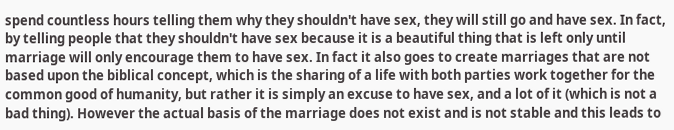spend countless hours telling them why they shouldn't have sex, they will still go and have sex. In fact, by telling people that they shouldn't have sex because it is a beautiful thing that is left only until marriage will only encourage them to have sex. In fact it also goes to create marriages that are not based upon the biblical concept, which is the sharing of a life with both parties work together for the common good of humanity, but rather it is simply an excuse to have sex, and a lot of it (which is not a bad thing). However the actual basis of the marriage does not exist and is not stable and this leads to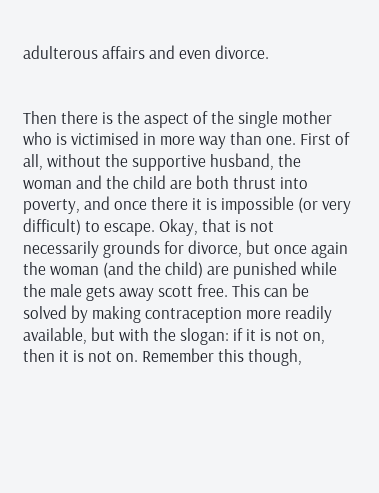adulterous affairs and even divorce.


Then there is the aspect of the single mother who is victimised in more way than one. First of all, without the supportive husband, the woman and the child are both thrust into poverty, and once there it is impossible (or very difficult) to escape. Okay, that is not necessarily grounds for divorce, but once again the woman (and the child) are punished while the male gets away scott free. This can be solved by making contraception more readily available, but with the slogan: if it is not on, then it is not on. Remember this though,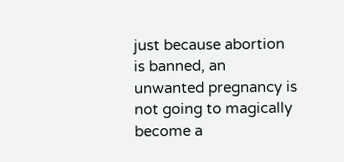just because abortion is banned, an unwanted pregnancy is not going to magically become a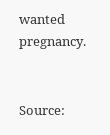wanted pregnancy.


Source: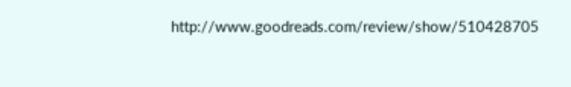http://www.goodreads.com/review/show/510428705